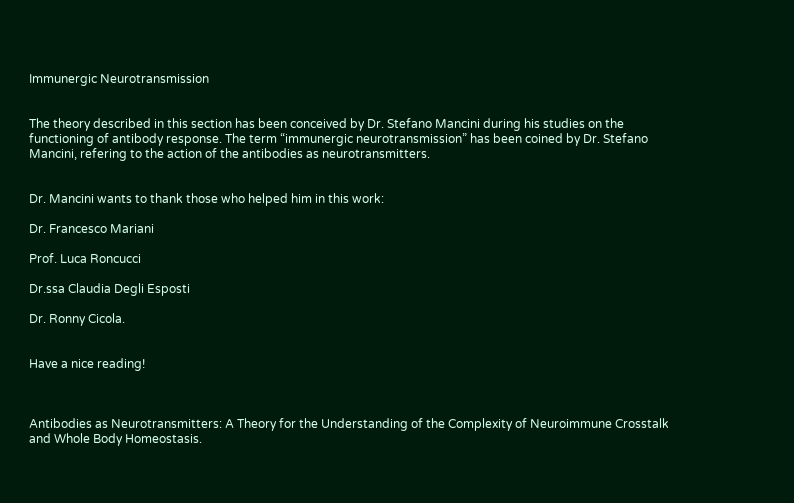Immunergic Neurotransmission


The theory described in this section has been conceived by Dr. Stefano Mancini during his studies on the functioning of antibody response. The term “immunergic neurotransmission” has been coined by Dr. Stefano Mancini, refering to the action of the antibodies as neurotransmitters.


Dr. Mancini wants to thank those who helped him in this work:

Dr. Francesco Mariani

Prof. Luca Roncucci

Dr.ssa Claudia Degli Esposti

Dr. Ronny Cicola.


Have a nice reading!



Antibodies as Neurotransmitters: A Theory for the Understanding of the Complexity of Neuroimmune Crosstalk and Whole Body Homeostasis.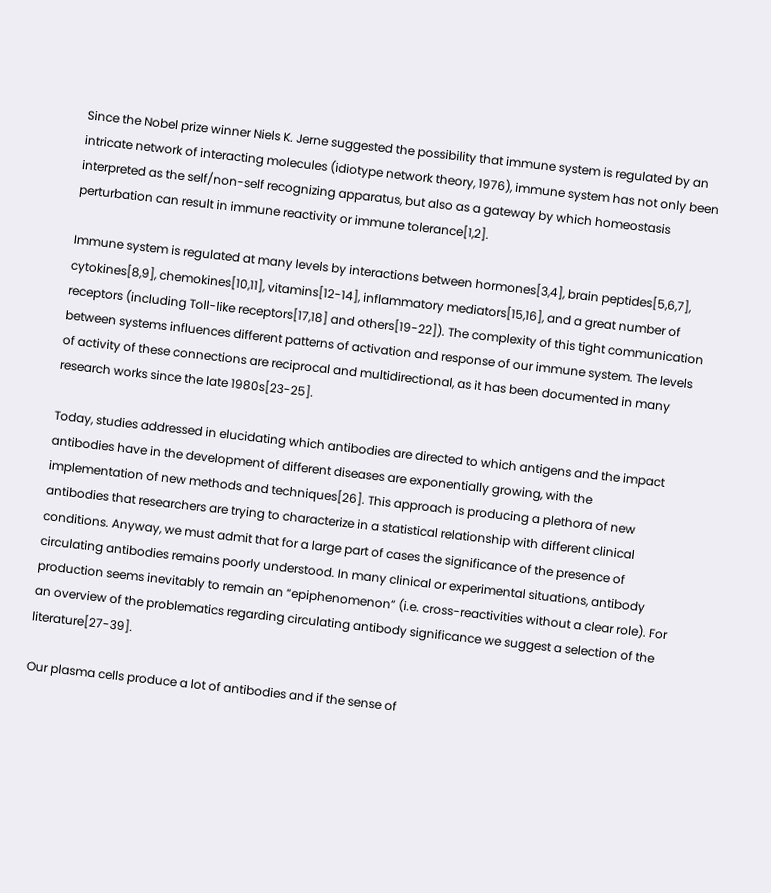Since the Nobel prize winner Niels K. Jerne suggested the possibility that immune system is regulated by an intricate network of interacting molecules (idiotype network theory, 1976), immune system has not only been interpreted as the self/non-self recognizing apparatus, but also as a gateway by which homeostasis perturbation can result in immune reactivity or immune tolerance[1,2].

Immune system is regulated at many levels by interactions between hormones[3,4], brain peptides[5,6,7], cytokines[8,9], chemokines[10,11], vitamins[12-14], inflammatory mediators[15,16], and a great number of receptors (including Toll-like receptors[17,18] and others[19-22]). The complexity of this tight communication between systems influences different patterns of activation and response of our immune system. The levels of activity of these connections are reciprocal and multidirectional, as it has been documented in many research works since the late 1980s[23-25].

Today, studies addressed in elucidating which antibodies are directed to which antigens and the impact antibodies have in the development of different diseases are exponentially growing, with the implementation of new methods and techniques[26]. This approach is producing a plethora of new antibodies that researchers are trying to characterize in a statistical relationship with different clinical conditions. Anyway, we must admit that for a large part of cases the significance of the presence of circulating antibodies remains poorly understood. In many clinical or experimental situations, antibody production seems inevitably to remain an “epiphenomenon” (i.e. cross-reactivities without a clear role). For an overview of the problematics regarding circulating antibody significance we suggest a selection of the literature[27-39].

Our plasma cells produce a lot of antibodies and if the sense of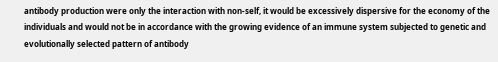antibody production were only the interaction with non-self, it would be excessively dispersive for the economy of the individuals and would not be in accordance with the growing evidence of an immune system subjected to genetic and evolutionally selected pattern of antibody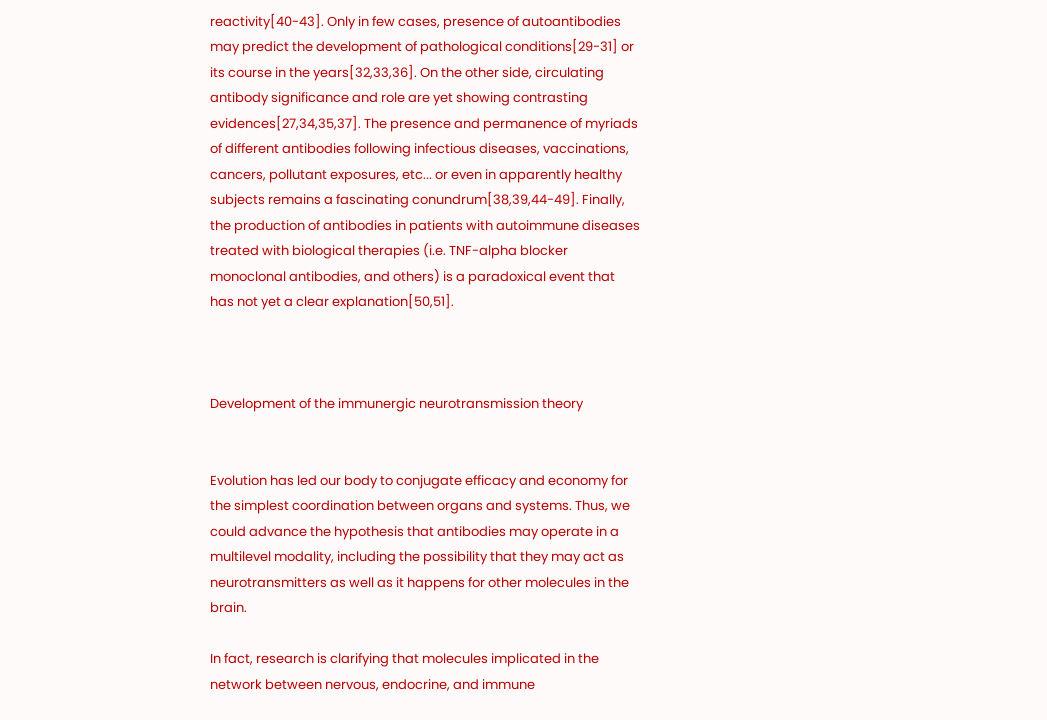reactivity[40-43]. Only in few cases, presence of autoantibodies may predict the development of pathological conditions[29-31] or its course in the years[32,33,36]. On the other side, circulating antibody significance and role are yet showing contrasting evidences[27,34,35,37]. The presence and permanence of myriads of different antibodies following infectious diseases, vaccinations, cancers, pollutant exposures, etc... or even in apparently healthy subjects remains a fascinating conundrum[38,39,44-49]. Finally, the production of antibodies in patients with autoimmune diseases treated with biological therapies (i.e. TNF-alpha blocker monoclonal antibodies, and others) is a paradoxical event that has not yet a clear explanation[50,51].



Development of the immunergic neurotransmission theory


Evolution has led our body to conjugate efficacy and economy for the simplest coordination between organs and systems. Thus, we could advance the hypothesis that antibodies may operate in a multilevel modality, including the possibility that they may act as neurotransmitters as well as it happens for other molecules in the brain.

In fact, research is clarifying that molecules implicated in the network between nervous, endocrine, and immune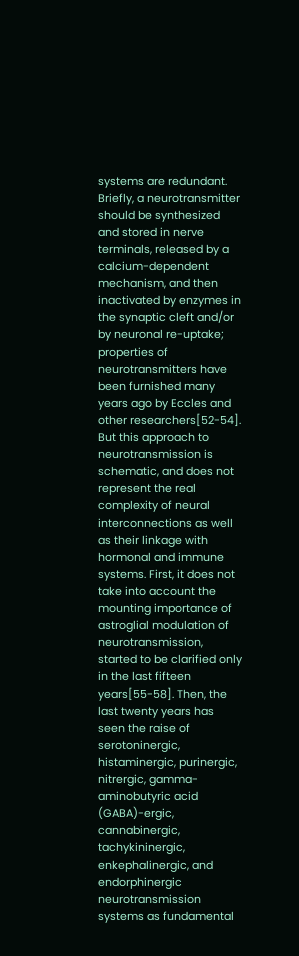systems are redundant. Briefly, a neurotransmitter should be synthesized and stored in nerve terminals, released by a calcium-dependent mechanism, and then inactivated by enzymes in the synaptic cleft and/or by neuronal re-uptake; properties of neurotransmitters have been furnished many years ago by Eccles and other researchers[52-54]. But this approach to neurotransmission is schematic, and does not represent the real complexity of neural interconnections as well as their linkage with hormonal and immune systems. First, it does not take into account the mounting importance of astroglial modulation of neurotransmission, started to be clarified only in the last fifteen years[55-58]. Then, the last twenty years has seen the raise of serotoninergic, histaminergic, purinergic, nitrergic, gamma-aminobutyric acid (GABA)-ergic, cannabinergic, tachykininergic, enkephalinergic, and endorphinergic neurotransmission systems as fundamental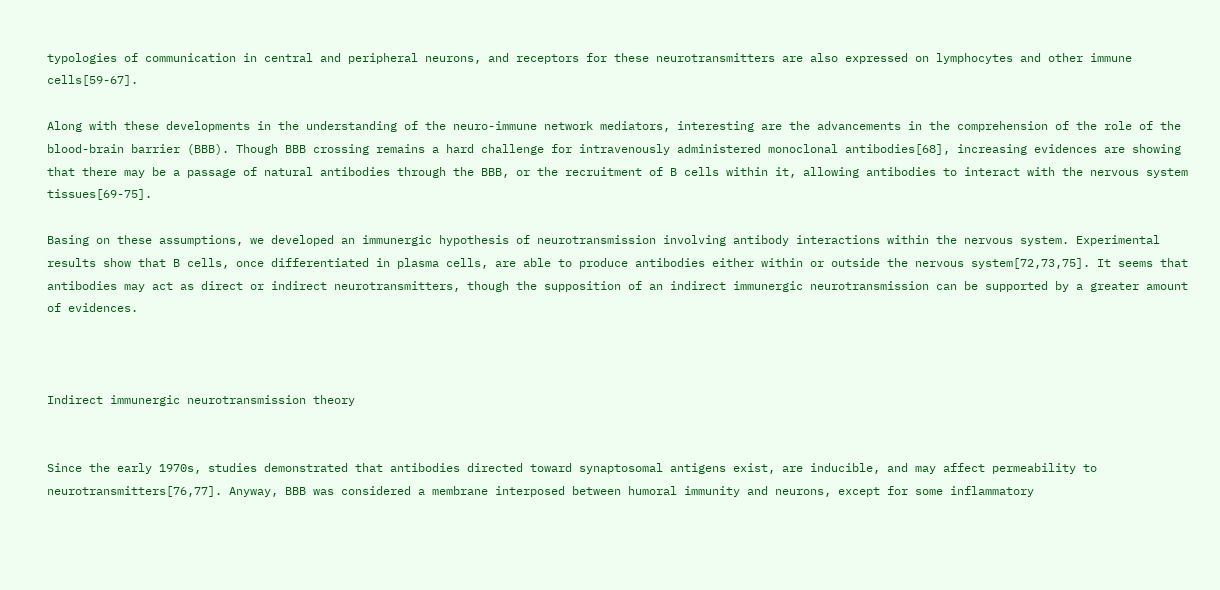typologies of communication in central and peripheral neurons, and receptors for these neurotransmitters are also expressed on lymphocytes and other immune cells[59-67].

Along with these developments in the understanding of the neuro-immune network mediators, interesting are the advancements in the comprehension of the role of the blood-brain barrier (BBB). Though BBB crossing remains a hard challenge for intravenously administered monoclonal antibodies[68], increasing evidences are showing that there may be a passage of natural antibodies through the BBB, or the recruitment of B cells within it, allowing antibodies to interact with the nervous system tissues[69-75].

Basing on these assumptions, we developed an immunergic hypothesis of neurotransmission involving antibody interactions within the nervous system. Experimental results show that B cells, once differentiated in plasma cells, are able to produce antibodies either within or outside the nervous system[72,73,75]. It seems that antibodies may act as direct or indirect neurotransmitters, though the supposition of an indirect immunergic neurotransmission can be supported by a greater amount of evidences.



Indirect immunergic neurotransmission theory


Since the early 1970s, studies demonstrated that antibodies directed toward synaptosomal antigens exist, are inducible, and may affect permeability to neurotransmitters[76,77]. Anyway, BBB was considered a membrane interposed between humoral immunity and neurons, except for some inflammatory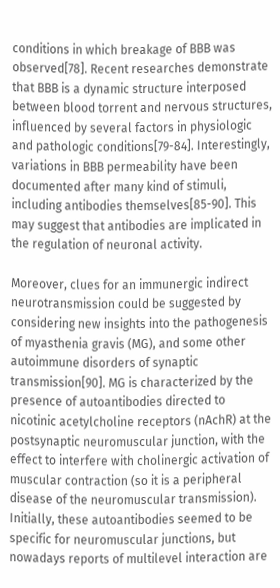conditions in which breakage of BBB was observed[78]. Recent researches demonstrate that BBB is a dynamic structure interposed between blood torrent and nervous structures, influenced by several factors in physiologic and pathologic conditions[79-84]. Interestingly, variations in BBB permeability have been documented after many kind of stimuli, including antibodies themselves[85-90]. This may suggest that antibodies are implicated in the regulation of neuronal activity.

Moreover, clues for an immunergic indirect neurotransmission could be suggested by considering new insights into the pathogenesis of myasthenia gravis (MG), and some other autoimmune disorders of synaptic transmission[90]. MG is characterized by the presence of autoantibodies directed to nicotinic acetylcholine receptors (nAchR) at the postsynaptic neuromuscular junction, with the effect to interfere with cholinergic activation of muscular contraction (so it is a peripheral disease of the neuromuscular transmission). Initially, these autoantibodies seemed to be specific for neuromuscular junctions, but nowadays reports of multilevel interaction are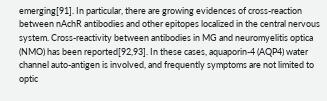emerging[91]. In particular, there are growing evidences of cross-reaction between nAchR antibodies and other epitopes localized in the central nervous system. Cross-reactivity between antibodies in MG and neuromyelitis optica (NMO) has been reported[92,93]. In these cases, aquaporin-4 (AQP4) water channel auto-antigen is involved, and frequently symptoms are not limited to optic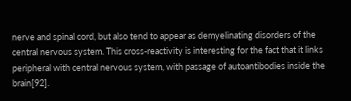nerve and spinal cord, but also tend to appear as demyelinating disorders of the central nervous system. This cross-reactivity is interesting for the fact that it links peripheral with central nervous system, with passage of autoantibodies inside the brain[92].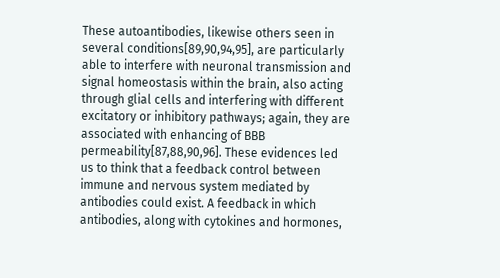These autoantibodies, likewise others seen in several conditions[89,90,94,95], are particularly able to interfere with neuronal transmission and signal homeostasis within the brain, also acting through glial cells and interfering with different excitatory or inhibitory pathways; again, they are associated with enhancing of BBB permeability[87,88,90,96]. These evidences led us to think that a feedback control between immune and nervous system mediated by antibodies could exist. A feedback in which antibodies, along with cytokines and hormones,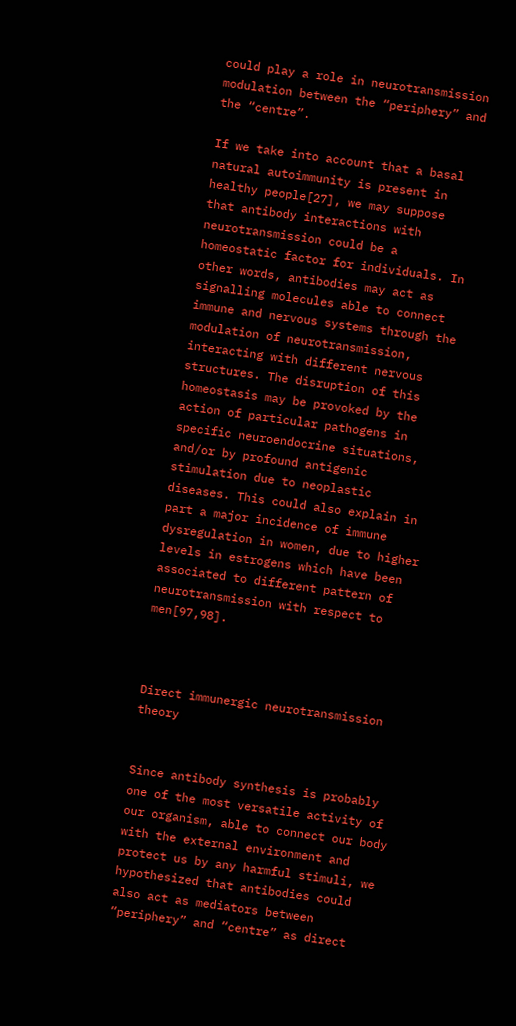could play a role in neurotransmission modulation between the “periphery” and the “centre”.

If we take into account that a basal natural autoimmunity is present in healthy people[27], we may suppose that antibody interactions with neurotransmission could be a homeostatic factor for individuals. In other words, antibodies may act as signalling molecules able to connect immune and nervous systems through the modulation of neurotransmission, interacting with different nervous structures. The disruption of this homeostasis may be provoked by the action of particular pathogens in specific neuroendocrine situations, and/or by profound antigenic stimulation due to neoplastic diseases. This could also explain in part a major incidence of immune dysregulation in women, due to higher levels in estrogens which have been associated to different pattern of neurotransmission with respect to men[97,98].



Direct immunergic neurotransmission theory


Since antibody synthesis is probably one of the most versatile activity of our organism, able to connect our body with the external environment and protect us by any harmful stimuli, we hypothesized that antibodies could also act as mediators between “periphery” and “centre” as direct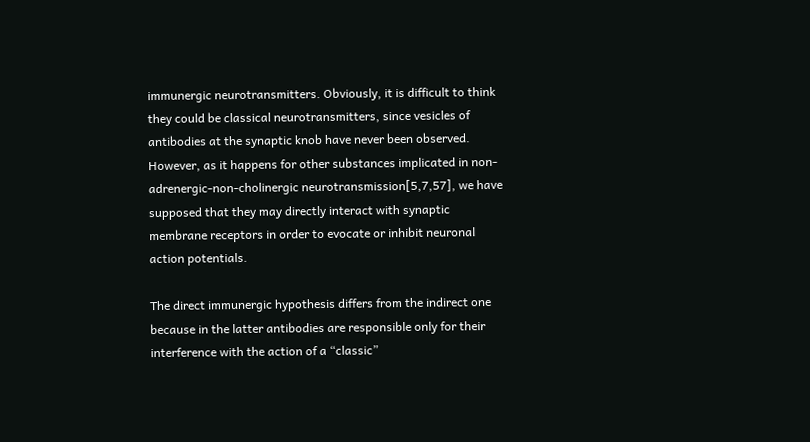immunergic neurotransmitters. Obviously, it is difficult to think they could be classical neurotransmitters, since vesicles of antibodies at the synaptic knob have never been observed. However, as it happens for other substances implicated in non-adrenergic-non-cholinergic neurotransmission[5,7,57], we have supposed that they may directly interact with synaptic membrane receptors in order to evocate or inhibit neuronal action potentials.

The direct immunergic hypothesis differs from the indirect one because in the latter antibodies are responsible only for their interference with the action of a “classic”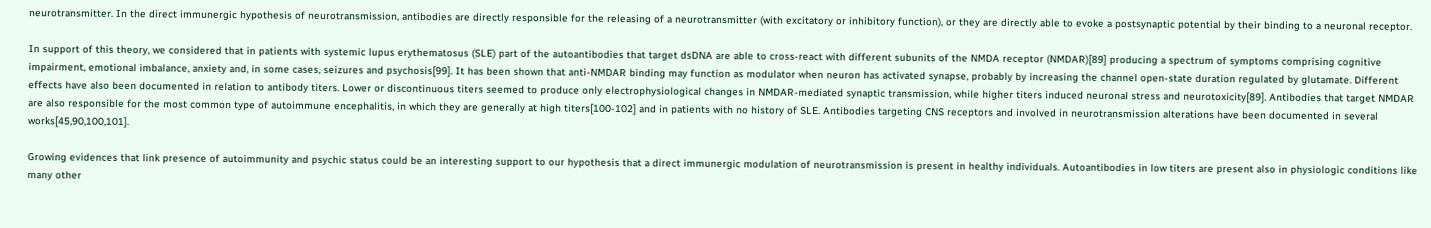neurotransmitter. In the direct immunergic hypothesis of neurotransmission, antibodies are directly responsible for the releasing of a neurotransmitter (with excitatory or inhibitory function), or they are directly able to evoke a postsynaptic potential by their binding to a neuronal receptor.

In support of this theory, we considered that in patients with systemic lupus erythematosus (SLE) part of the autoantibodies that target dsDNA are able to cross-react with different subunits of the NMDA receptor (NMDAR)[89] producing a spectrum of symptoms comprising cognitive impairment, emotional imbalance, anxiety and, in some cases, seizures and psychosis[99]. It has been shown that anti-NMDAR binding may function as modulator when neuron has activated synapse, probably by increasing the channel open-state duration regulated by glutamate. Different effects have also been documented in relation to antibody titers. Lower or discontinuous titers seemed to produce only electrophysiological changes in NMDAR-mediated synaptic transmission, while higher titers induced neuronal stress and neurotoxicity[89]. Antibodies that target NMDAR are also responsible for the most common type of autoimmune encephalitis, in which they are generally at high titers[100-102] and in patients with no history of SLE. Antibodies targeting CNS receptors and involved in neurotransmission alterations have been documented in several works[45,90,100,101].

Growing evidences that link presence of autoimmunity and psychic status could be an interesting support to our hypothesis that a direct immunergic modulation of neurotransmission is present in healthy individuals. Autoantibodies in low titers are present also in physiologic conditions like many other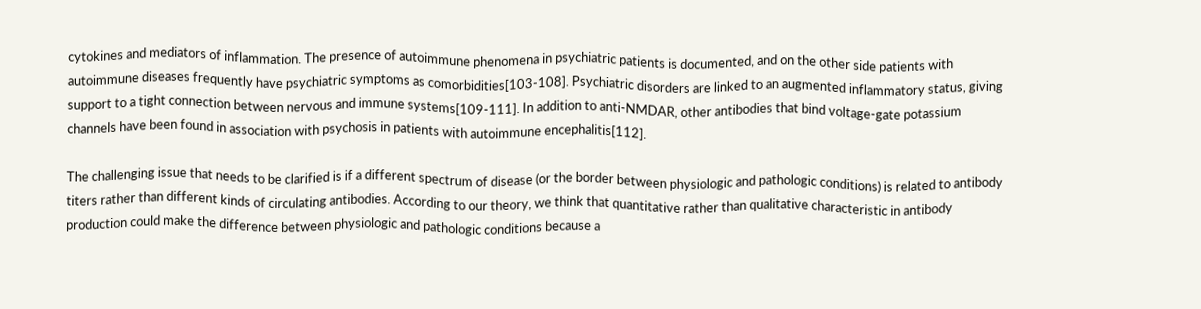cytokines and mediators of inflammation. The presence of autoimmune phenomena in psychiatric patients is documented, and on the other side patients with autoimmune diseases frequently have psychiatric symptoms as comorbidities[103-108]. Psychiatric disorders are linked to an augmented inflammatory status, giving support to a tight connection between nervous and immune systems[109-111]. In addition to anti-NMDAR, other antibodies that bind voltage-gate potassium channels have been found in association with psychosis in patients with autoimmune encephalitis[112].

The challenging issue that needs to be clarified is if a different spectrum of disease (or the border between physiologic and pathologic conditions) is related to antibody titers rather than different kinds of circulating antibodies. According to our theory, we think that quantitative rather than qualitative characteristic in antibody production could make the difference between physiologic and pathologic conditions because a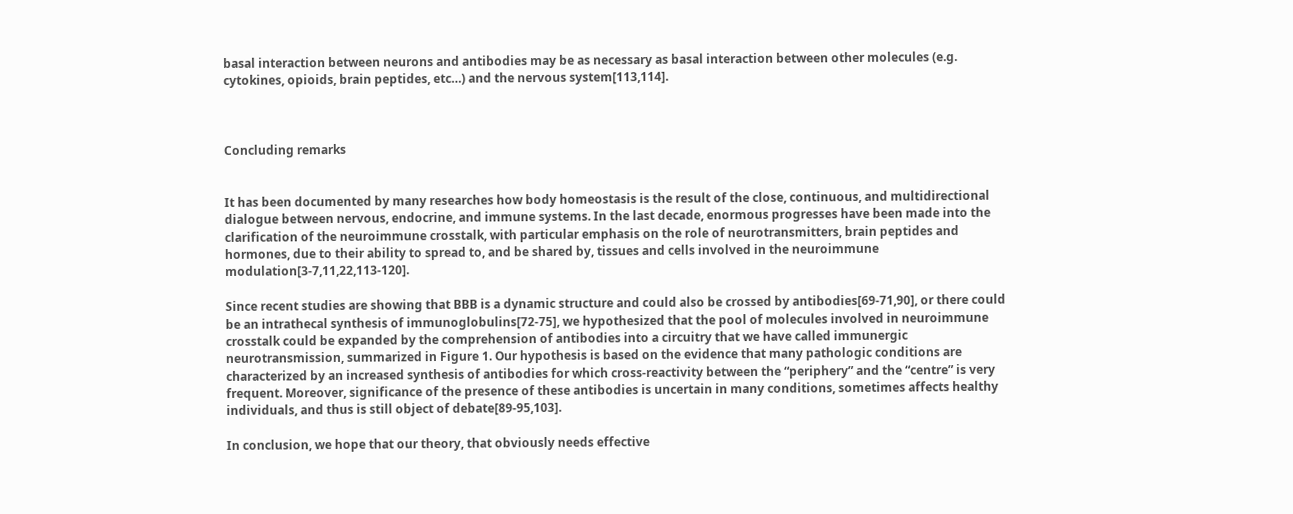basal interaction between neurons and antibodies may be as necessary as basal interaction between other molecules (e.g. cytokines, opioids, brain peptides, etc…) and the nervous system[113,114].



Concluding remarks


It has been documented by many researches how body homeostasis is the result of the close, continuous, and multidirectional dialogue between nervous, endocrine, and immune systems. In the last decade, enormous progresses have been made into the clarification of the neuroimmune crosstalk, with particular emphasis on the role of neurotransmitters, brain peptides and hormones, due to their ability to spread to, and be shared by, tissues and cells involved in the neuroimmune modulation[3-7,11,22,113-120].

Since recent studies are showing that BBB is a dynamic structure and could also be crossed by antibodies[69-71,90], or there could be an intrathecal synthesis of immunoglobulins[72-75], we hypothesized that the pool of molecules involved in neuroimmune crosstalk could be expanded by the comprehension of antibodies into a circuitry that we have called immunergic neurotransmission, summarized in Figure 1. Our hypothesis is based on the evidence that many pathologic conditions are characterized by an increased synthesis of antibodies for which cross-reactivity between the “periphery” and the “centre” is very frequent. Moreover, significance of the presence of these antibodies is uncertain in many conditions, sometimes affects healthy individuals, and thus is still object of debate[89-95,103].

In conclusion, we hope that our theory, that obviously needs effective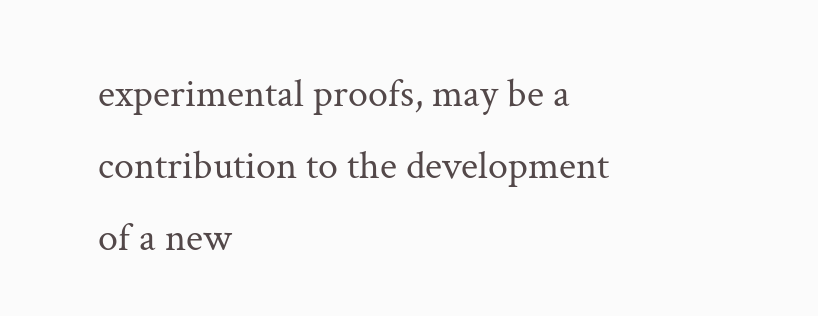experimental proofs, may be a contribution to the development of a new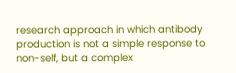research approach in which antibody production is not a simple response to non-self, but a complex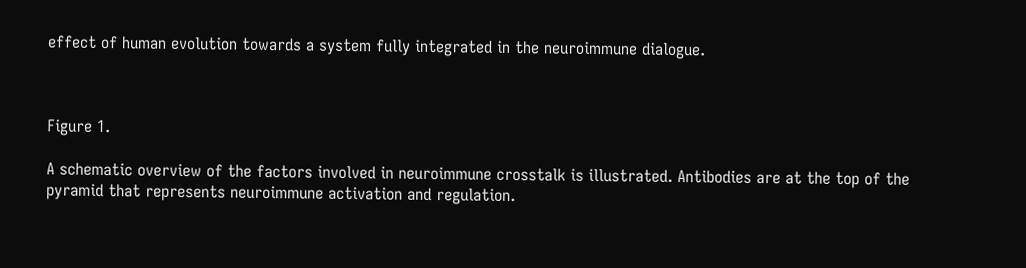effect of human evolution towards a system fully integrated in the neuroimmune dialogue.



Figure 1.

A schematic overview of the factors involved in neuroimmune crosstalk is illustrated. Antibodies are at the top of the pyramid that represents neuroimmune activation and regulation.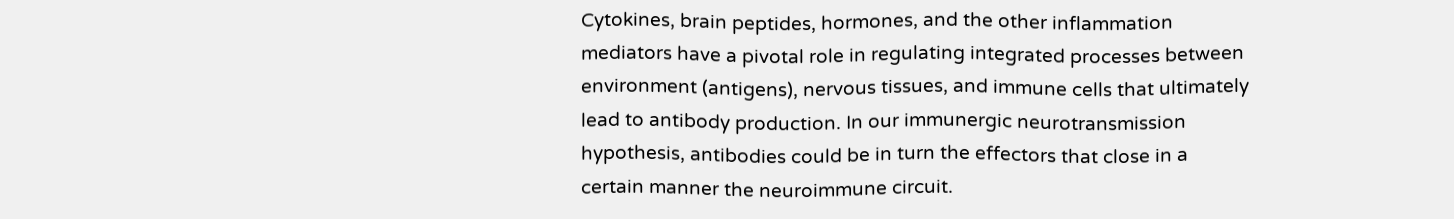Cytokines, brain peptides, hormones, and the other inflammation mediators have a pivotal role in regulating integrated processes between environment (antigens), nervous tissues, and immune cells that ultimately lead to antibody production. In our immunergic neurotransmission hypothesis, antibodies could be in turn the effectors that close in a certain manner the neuroimmune circuit.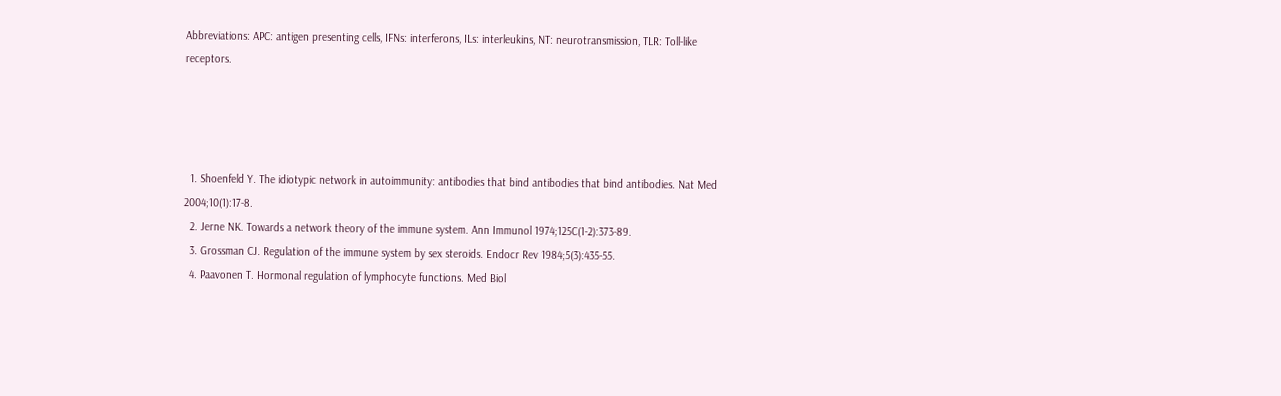Abbreviations: APC: antigen presenting cells, IFNs: interferons, ILs: interleukins, NT: neurotransmission, TLR: Toll-like receptors.




  1. Shoenfeld Y. The idiotypic network in autoimmunity: antibodies that bind antibodies that bind antibodies. Nat Med 2004;10(1):17-8.
  2. Jerne NK. Towards a network theory of the immune system. Ann Immunol 1974;125C(1-2):373-89.
  3. Grossman CJ. Regulation of the immune system by sex steroids. Endocr Rev 1984;5(3):435-55.
  4. Paavonen T. Hormonal regulation of lymphocyte functions. Med Biol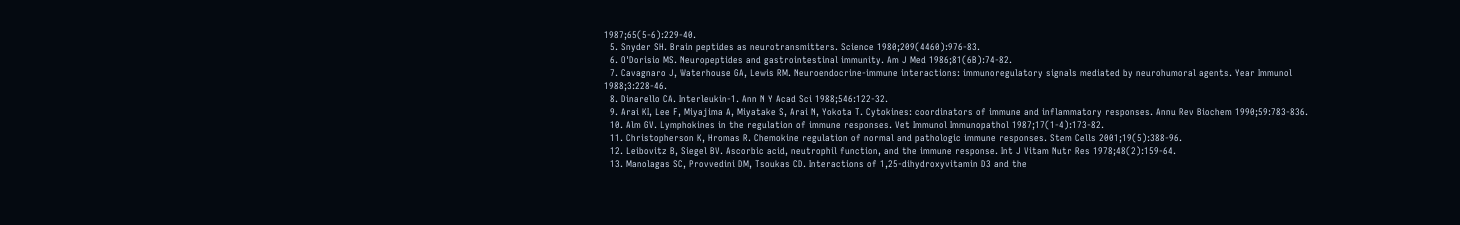1987;65(5-6):229-40.
  5. Snyder SH. Brain peptides as neurotransmitters. Science 1980;209(4460):976-83.
  6. O'Dorisio MS. Neuropeptides and gastrointestinal immunity. Am J Med 1986;81(6B):74-82.
  7. Cavagnaro J, Waterhouse GA, Lewis RM. Neuroendocrine-immune interactions: immunoregulatory signals mediated by neurohumoral agents. Year Immunol 1988;3:228-46.
  8. Dinarello CA. Interleukin-1. Ann N Y Acad Sci 1988;546:122-32.
  9. Arai KI, Lee F, Miyajima A, Miyatake S, Arai N, Yokota T. Cytokines: coordinators of immune and inflammatory responses. Annu Rev Biochem 1990;59:783-836.
  10. Alm GV. Lymphokines in the regulation of immune responses. Vet Immunol Immunopathol 1987;17(1-4):173-82.
  11. Christopherson K, Hromas R. Chemokine regulation of normal and pathologic immune responses. Stem Cells 2001;19(5):388-96.
  12. Leibovitz B, Siegel BV. Ascorbic acid, neutrophil function, and the immune response. Int J Vitam Nutr Res 1978;48(2):159-64.
  13. Manolagas SC, Provvedini DM, Tsoukas CD. Interactions of 1,25-dihydroxyvitamin D3 and the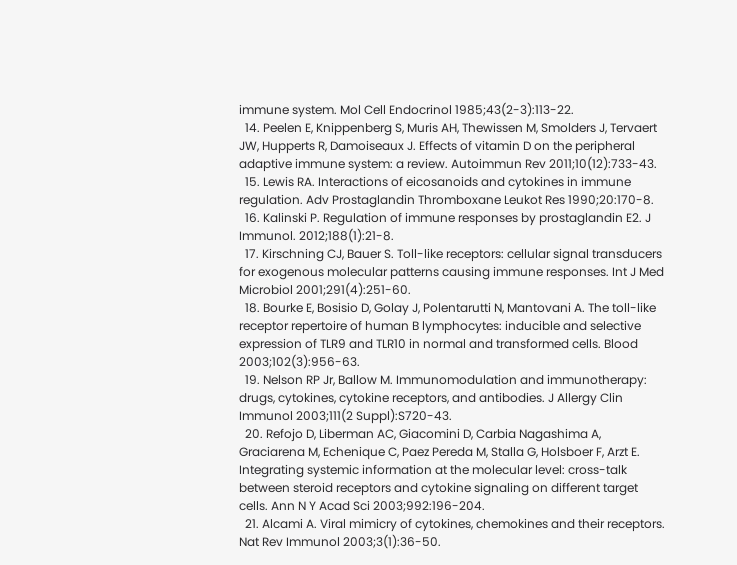immune system. Mol Cell Endocrinol 1985;43(2-3):113-22.
  14. Peelen E, Knippenberg S, Muris AH, Thewissen M, Smolders J, Tervaert JW, Hupperts R, Damoiseaux J. Effects of vitamin D on the peripheral adaptive immune system: a review. Autoimmun Rev 2011;10(12):733-43.
  15. Lewis RA. Interactions of eicosanoids and cytokines in immune regulation. Adv Prostaglandin Thromboxane Leukot Res 1990;20:170-8.
  16. Kalinski P. Regulation of immune responses by prostaglandin E2. J Immunol. 2012;188(1):21-8.
  17. Kirschning CJ, Bauer S. Toll-like receptors: cellular signal transducers for exogenous molecular patterns causing immune responses. Int J Med Microbiol 2001;291(4):251-60.
  18. Bourke E, Bosisio D, Golay J, Polentarutti N, Mantovani A. The toll-like receptor repertoire of human B lymphocytes: inducible and selective expression of TLR9 and TLR10 in normal and transformed cells. Blood 2003;102(3):956-63.
  19. Nelson RP Jr, Ballow M. Immunomodulation and immunotherapy: drugs, cytokines, cytokine receptors, and antibodies. J Allergy Clin Immunol 2003;111(2 Suppl):S720-43.
  20. Refojo D, Liberman AC, Giacomini D, Carbia Nagashima A, Graciarena M, Echenique C, Paez Pereda M, Stalla G, Holsboer F, Arzt E. Integrating systemic information at the molecular level: cross-talk between steroid receptors and cytokine signaling on different target cells. Ann N Y Acad Sci 2003;992:196-204.
  21. Alcami A. Viral mimicry of cytokines, chemokines and their receptors. Nat Rev Immunol 2003;3(1):36-50.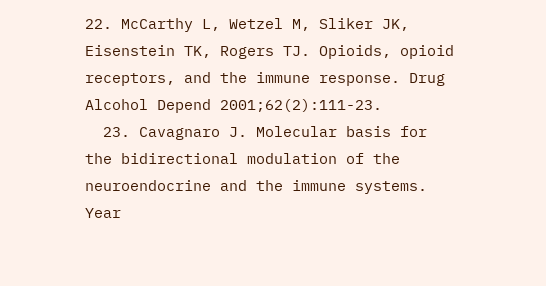22. McCarthy L, Wetzel M, Sliker JK, Eisenstein TK, Rogers TJ. Opioids, opioid receptors, and the immune response. Drug Alcohol Depend 2001;62(2):111-23.
  23. Cavagnaro J. Molecular basis for the bidirectional modulation of the neuroendocrine and the immune systems. Year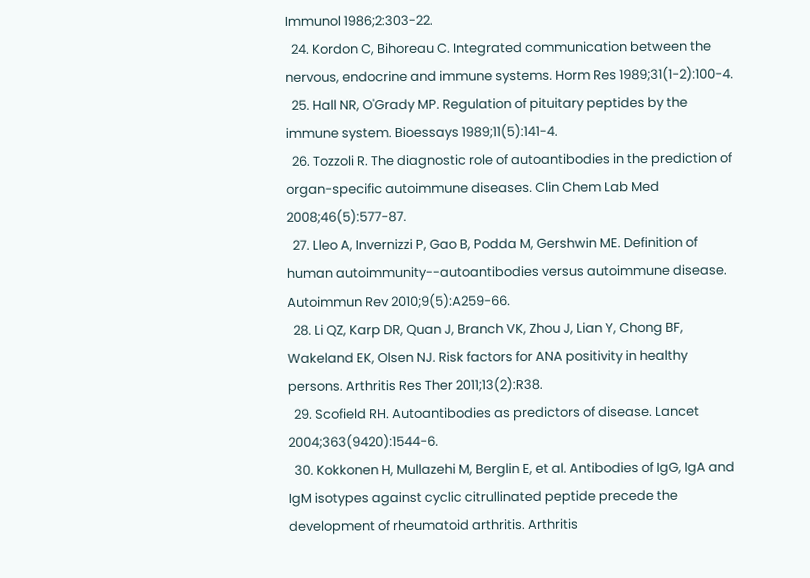Immunol 1986;2:303-22.
  24. Kordon C, Bihoreau C. Integrated communication between the nervous, endocrine and immune systems. Horm Res 1989;31(1-2):100-4.
  25. Hall NR, O'Grady MP. Regulation of pituitary peptides by the immune system. Bioessays 1989;11(5):141-4.
  26. Tozzoli R. The diagnostic role of autoantibodies in the prediction of organ-specific autoimmune diseases. Clin Chem Lab Med 2008;46(5):577-87.
  27. Lleo A, Invernizzi P, Gao B, Podda M, Gershwin ME. Definition of human autoimmunity--autoantibodies versus autoimmune disease. Autoimmun Rev 2010;9(5):A259-66.
  28. Li QZ, Karp DR, Quan J, Branch VK, Zhou J, Lian Y, Chong BF, Wakeland EK, Olsen NJ. Risk factors for ANA positivity in healthy persons. Arthritis Res Ther 2011;13(2):R38.
  29. Scofield RH. Autoantibodies as predictors of disease. Lancet 2004;363(9420):1544-6.
  30. Kokkonen H, Mullazehi M, Berglin E, et al. Antibodies of IgG, IgA and IgM isotypes against cyclic citrullinated peptide precede the development of rheumatoid arthritis. Arthritis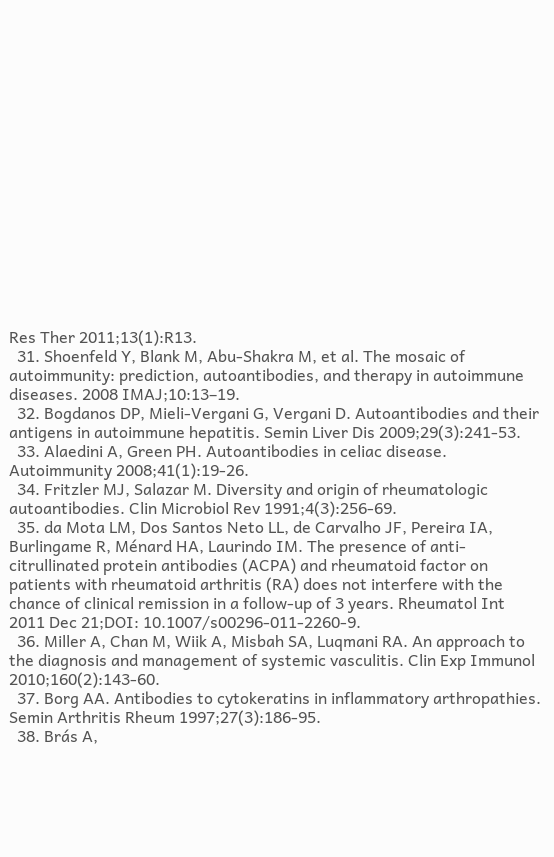Res Ther 2011;13(1):R13.
  31. Shoenfeld Y, Blank M, Abu-Shakra M, et al. The mosaic of autoimmunity: prediction, autoantibodies, and therapy in autoimmune diseases. 2008 IMAJ;10:13–19.
  32. Bogdanos DP, Mieli-Vergani G, Vergani D. Autoantibodies and their antigens in autoimmune hepatitis. Semin Liver Dis 2009;29(3):241-53.
  33. Alaedini A, Green PH. Autoantibodies in celiac disease. Autoimmunity 2008;41(1):19-26.
  34. Fritzler MJ, Salazar M. Diversity and origin of rheumatologic autoantibodies. Clin Microbiol Rev 1991;4(3):256-69.
  35. da Mota LM, Dos Santos Neto LL, de Carvalho JF, Pereira IA, Burlingame R, Ménard HA, Laurindo IM. The presence of anti-citrullinated protein antibodies (ACPA) and rheumatoid factor on patients with rheumatoid arthritis (RA) does not interfere with the chance of clinical remission in a follow-up of 3 years. Rheumatol Int 2011 Dec 21;DOI: 10.1007/s00296-011-2260-9.
  36. Miller A, Chan M, Wiik A, Misbah SA, Luqmani RA. An approach to the diagnosis and management of systemic vasculitis. Clin Exp Immunol 2010;160(2):143-60.
  37. Borg AA. Antibodies to cytokeratins in inflammatory arthropathies. Semin Arthritis Rheum 1997;27(3):186-95.
  38. Brás A,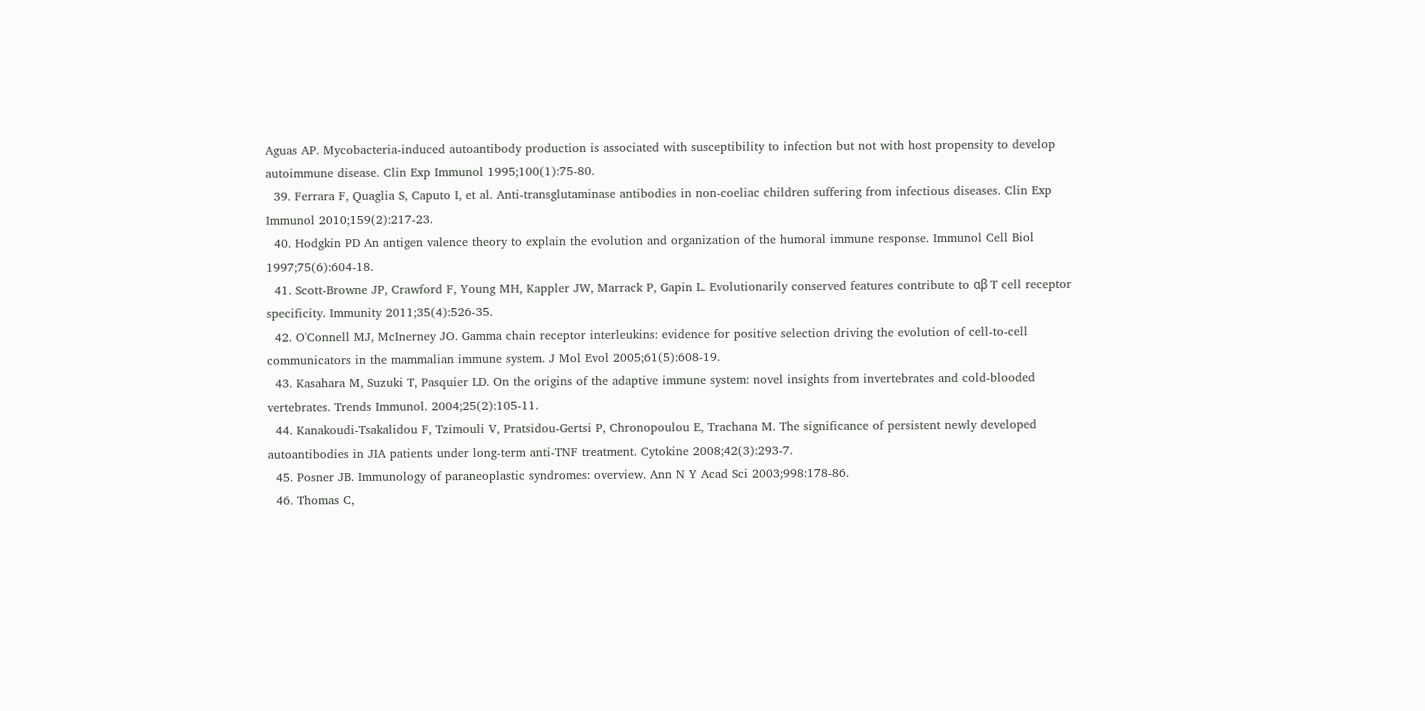Aguas AP. Mycobacteria-induced autoantibody production is associated with susceptibility to infection but not with host propensity to develop autoimmune disease. Clin Exp Immunol 1995;100(1):75-80.
  39. Ferrara F, Quaglia S, Caputo I, et al. Anti-transglutaminase antibodies in non-coeliac children suffering from infectious diseases. Clin Exp Immunol 2010;159(2):217-23.
  40. Hodgkin PD An antigen valence theory to explain the evolution and organization of the humoral immune response. Immunol Cell Biol 1997;75(6):604-18.
  41. Scott-Browne JP, Crawford F, Young MH, Kappler JW, Marrack P, Gapin L. Evolutionarily conserved features contribute to αβ T cell receptor specificity. Immunity 2011;35(4):526-35.
  42. O'Connell MJ, McInerney JO. Gamma chain receptor interleukins: evidence for positive selection driving the evolution of cell-to-cell communicators in the mammalian immune system. J Mol Evol 2005;61(5):608-19.
  43. Kasahara M, Suzuki T, Pasquier LD. On the origins of the adaptive immune system: novel insights from invertebrates and cold-blooded vertebrates. Trends Immunol. 2004;25(2):105-11.
  44. Kanakoudi-Tsakalidou F, Tzimouli V, Pratsidou-Gertsi P, Chronopoulou E, Trachana M. The significance of persistent newly developed autoantibodies in JIA patients under long-term anti-TNF treatment. Cytokine 2008;42(3):293-7.
  45. Posner JB. Immunology of paraneoplastic syndromes: overview. Ann N Y Acad Sci 2003;998:178-86.
  46. Thomas C,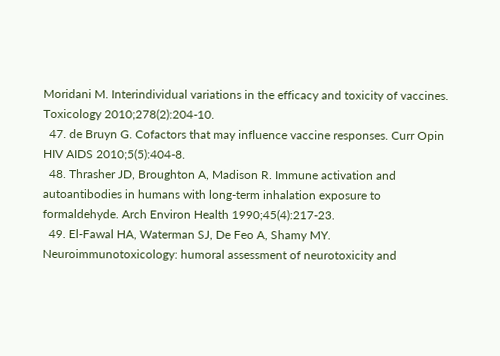Moridani M. Interindividual variations in the efficacy and toxicity of vaccines. Toxicology 2010;278(2):204-10.
  47. de Bruyn G. Cofactors that may influence vaccine responses. Curr Opin HIV AIDS 2010;5(5):404-8.
  48. Thrasher JD, Broughton A, Madison R. Immune activation and autoantibodies in humans with long-term inhalation exposure to formaldehyde. Arch Environ Health 1990;45(4):217-23.
  49. El-Fawal HA, Waterman SJ, De Feo A, Shamy MY. Neuroimmunotoxicology: humoral assessment of neurotoxicity and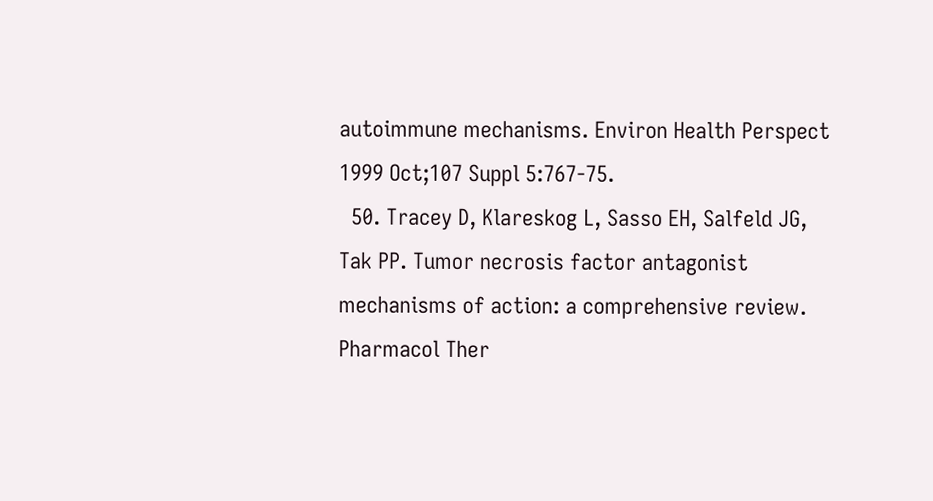autoimmune mechanisms. Environ Health Perspect 1999 Oct;107 Suppl 5:767-75.
  50. Tracey D, Klareskog L, Sasso EH, Salfeld JG, Tak PP. Tumor necrosis factor antagonist mechanisms of action: a comprehensive review. Pharmacol Ther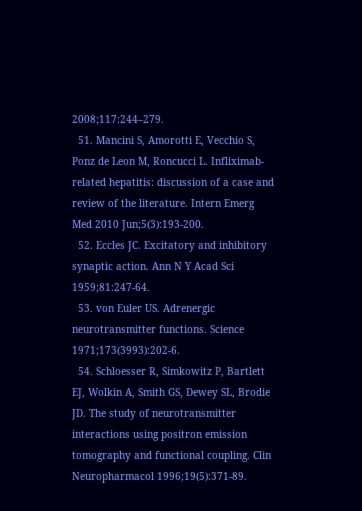2008;117:244–279.
  51. Mancini S, Amorotti E, Vecchio S, Ponz de Leon M, Roncucci L. Infliximab-related hepatitis: discussion of a case and review of the literature. Intern Emerg Med 2010 Jun;5(3):193-200.
  52. Eccles JC. Excitatory and inhibitory synaptic action. Ann N Y Acad Sci 1959;81:247-64.
  53. von Euler US. Adrenergic neurotransmitter functions. Science 1971;173(3993):202-6.
  54. Schloesser R, Simkowitz P, Bartlett EJ, Wolkin A, Smith GS, Dewey SL, Brodie JD. The study of neurotransmitter interactions using positron emission tomography and functional coupling. Clin Neuropharmacol 1996;19(5):371-89.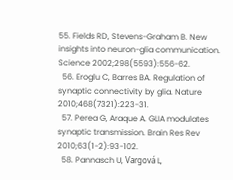55. Fields RD, Stevens-Graham B. New insights into neuron-glia communication. Science 2002;298(5593):556-62.
  56. Eroglu C, Barres BA. Regulation of synaptic connectivity by glia. Nature 2010;468(7321):223-31.
  57. Perea G, Araque A. GLIA modulates synaptic transmission. Brain Res Rev 2010;63(1-2):93-102.
  58. Pannasch U, Vargová L,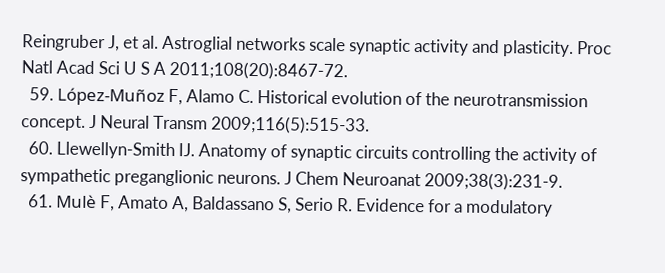Reingruber J, et al. Astroglial networks scale synaptic activity and plasticity. Proc Natl Acad Sci U S A 2011;108(20):8467-72.
  59. López-Muñoz F, Alamo C. Historical evolution of the neurotransmission concept. J Neural Transm 2009;116(5):515-33.
  60. Llewellyn-Smith IJ. Anatomy of synaptic circuits controlling the activity of sympathetic preganglionic neurons. J Chem Neuroanat 2009;38(3):231-9.
  61. Mulè F, Amato A, Baldassano S, Serio R. Evidence for a modulatory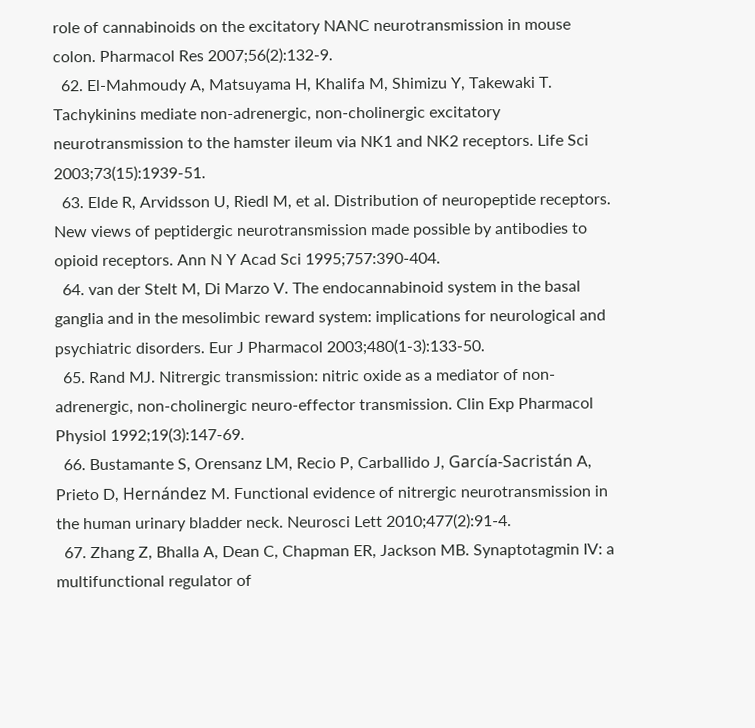role of cannabinoids on the excitatory NANC neurotransmission in mouse colon. Pharmacol Res 2007;56(2):132-9.
  62. El-Mahmoudy A, Matsuyama H, Khalifa M, Shimizu Y, Takewaki T. Tachykinins mediate non-adrenergic, non-cholinergic excitatory neurotransmission to the hamster ileum via NK1 and NK2 receptors. Life Sci 2003;73(15):1939-51.
  63. Elde R, Arvidsson U, Riedl M, et al. Distribution of neuropeptide receptors. New views of peptidergic neurotransmission made possible by antibodies to opioid receptors. Ann N Y Acad Sci 1995;757:390-404.
  64. van der Stelt M, Di Marzo V. The endocannabinoid system in the basal ganglia and in the mesolimbic reward system: implications for neurological and psychiatric disorders. Eur J Pharmacol 2003;480(1-3):133-50.
  65. Rand MJ. Nitrergic transmission: nitric oxide as a mediator of non-adrenergic, non-cholinergic neuro-effector transmission. Clin Exp Pharmacol Physiol 1992;19(3):147-69.
  66. Bustamante S, Orensanz LM, Recio P, Carballido J, García-Sacristán A, Prieto D, Hernández M. Functional evidence of nitrergic neurotransmission in the human urinary bladder neck. Neurosci Lett 2010;477(2):91-4.
  67. Zhang Z, Bhalla A, Dean C, Chapman ER, Jackson MB. Synaptotagmin IV: a multifunctional regulator of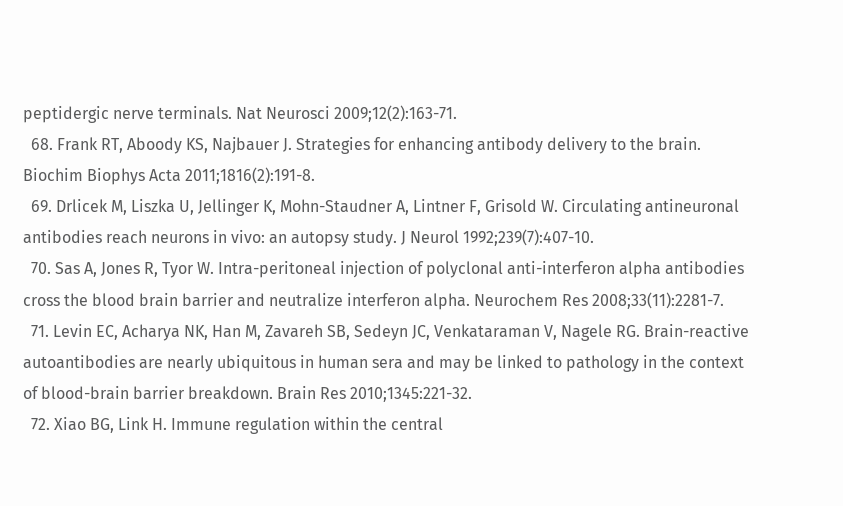peptidergic nerve terminals. Nat Neurosci 2009;12(2):163-71.
  68. Frank RT, Aboody KS, Najbauer J. Strategies for enhancing antibody delivery to the brain. Biochim Biophys Acta 2011;1816(2):191-8.
  69. Drlicek M, Liszka U, Jellinger K, Mohn-Staudner A, Lintner F, Grisold W. Circulating antineuronal antibodies reach neurons in vivo: an autopsy study. J Neurol 1992;239(7):407-10.
  70. Sas A, Jones R, Tyor W. Intra-peritoneal injection of polyclonal anti-interferon alpha antibodies cross the blood brain barrier and neutralize interferon alpha. Neurochem Res 2008;33(11):2281-7.
  71. Levin EC, Acharya NK, Han M, Zavareh SB, Sedeyn JC, Venkataraman V, Nagele RG. Brain-reactive autoantibodies are nearly ubiquitous in human sera and may be linked to pathology in the context of blood-brain barrier breakdown. Brain Res 2010;1345:221-32.
  72. Xiao BG, Link H. Immune regulation within the central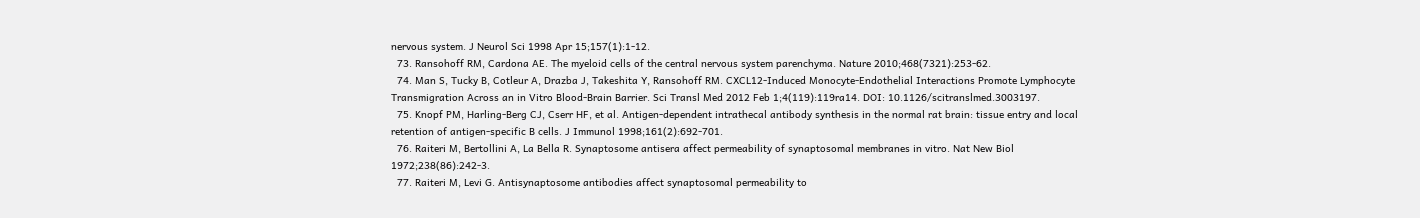nervous system. J Neurol Sci 1998 Apr 15;157(1):1-12.
  73. Ransohoff RM, Cardona AE. The myeloid cells of the central nervous system parenchyma. Nature 2010;468(7321):253-62.
  74. Man S, Tucky B, Cotleur A, Drazba J, Takeshita Y, Ransohoff RM. CXCL12-Induced Monocyte-Endothelial Interactions Promote Lymphocyte Transmigration Across an in Vitro Blood-Brain Barrier. Sci Transl Med 2012 Feb 1;4(119):119ra14. DOI: 10.1126/scitranslmed.3003197.
  75. Knopf PM, Harling-Berg CJ, Cserr HF, et al. Antigen-dependent intrathecal antibody synthesis in the normal rat brain: tissue entry and local retention of antigen-specific B cells. J Immunol 1998;161(2):692-701.
  76. Raiteri M, Bertollini A, La Bella R. Synaptosome antisera affect permeability of synaptosomal membranes in vitro. Nat New Biol 1972;238(86):242-3.
  77. Raiteri M, Levi G. Antisynaptosome antibodies affect synaptosomal permeability to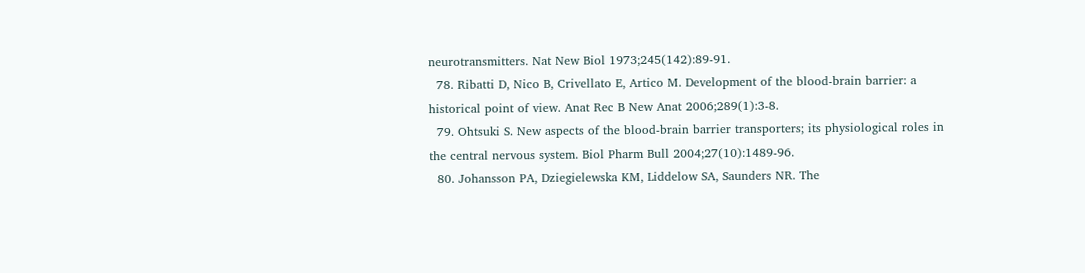neurotransmitters. Nat New Biol 1973;245(142):89-91.
  78. Ribatti D, Nico B, Crivellato E, Artico M. Development of the blood-brain barrier: a historical point of view. Anat Rec B New Anat 2006;289(1):3-8.
  79. Ohtsuki S. New aspects of the blood-brain barrier transporters; its physiological roles in the central nervous system. Biol Pharm Bull 2004;27(10):1489-96.
  80. Johansson PA, Dziegielewska KM, Liddelow SA, Saunders NR. The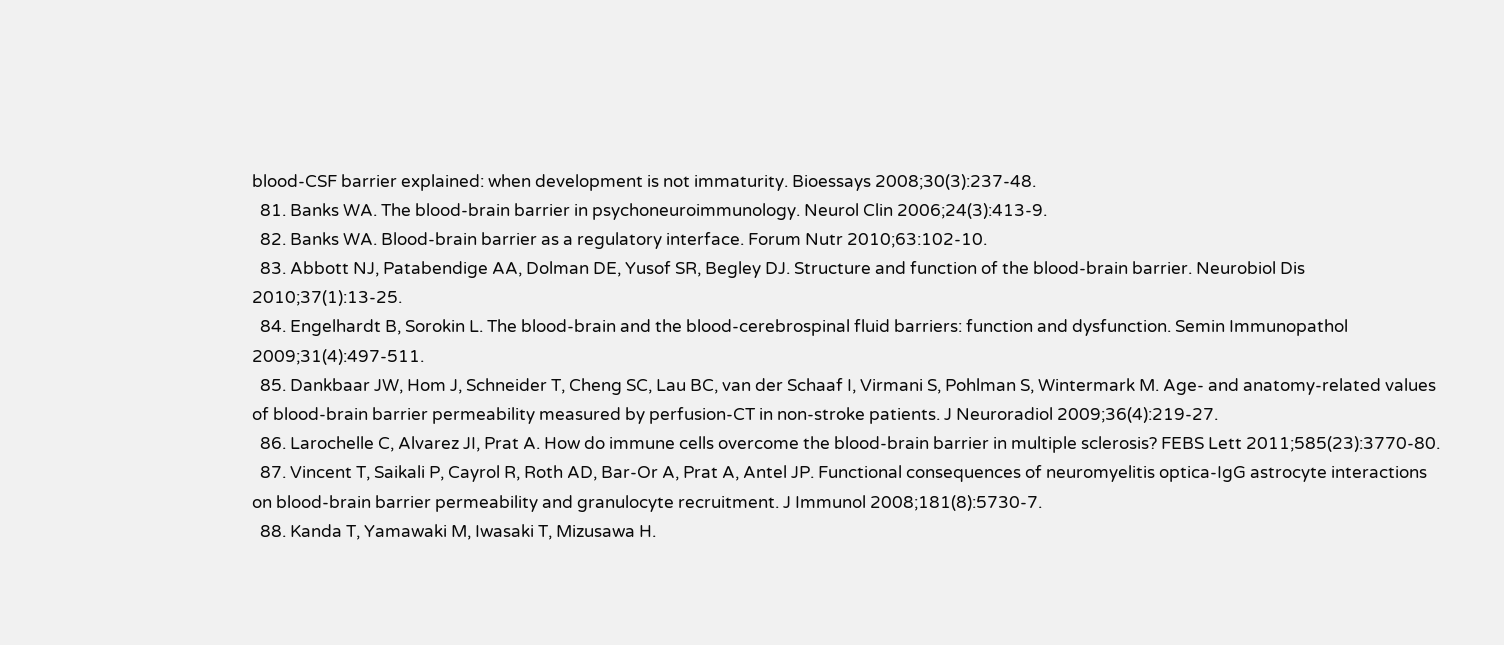blood-CSF barrier explained: when development is not immaturity. Bioessays 2008;30(3):237-48.
  81. Banks WA. The blood-brain barrier in psychoneuroimmunology. Neurol Clin 2006;24(3):413-9.
  82. Banks WA. Blood-brain barrier as a regulatory interface. Forum Nutr 2010;63:102-10.
  83. Abbott NJ, Patabendige AA, Dolman DE, Yusof SR, Begley DJ. Structure and function of the blood-brain barrier. Neurobiol Dis 2010;37(1):13-25.
  84. Engelhardt B, Sorokin L. The blood-brain and the blood-cerebrospinal fluid barriers: function and dysfunction. Semin Immunopathol 2009;31(4):497-511.
  85. Dankbaar JW, Hom J, Schneider T, Cheng SC, Lau BC, van der Schaaf I, Virmani S, Pohlman S, Wintermark M. Age- and anatomy-related values of blood-brain barrier permeability measured by perfusion-CT in non-stroke patients. J Neuroradiol 2009;36(4):219-27.
  86. Larochelle C, Alvarez JI, Prat A. How do immune cells overcome the blood-brain barrier in multiple sclerosis? FEBS Lett 2011;585(23):3770-80.
  87. Vincent T, Saikali P, Cayrol R, Roth AD, Bar-Or A, Prat A, Antel JP. Functional consequences of neuromyelitis optica-IgG astrocyte interactions on blood-brain barrier permeability and granulocyte recruitment. J Immunol 2008;181(8):5730-7.
  88. Kanda T, Yamawaki M, Iwasaki T, Mizusawa H.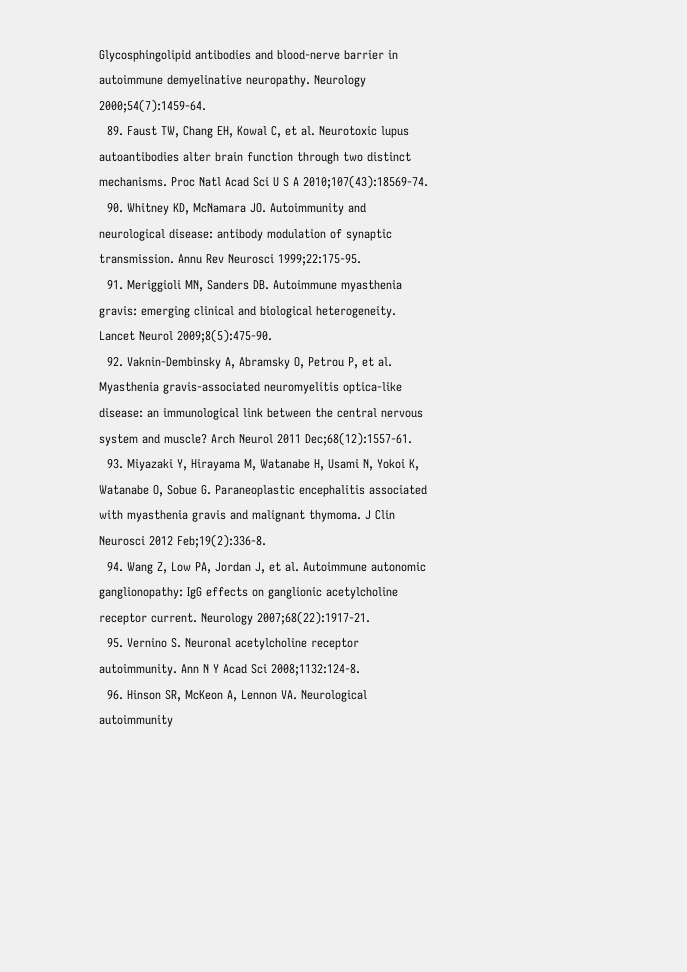Glycosphingolipid antibodies and blood-nerve barrier in autoimmune demyelinative neuropathy. Neurology 2000;54(7):1459-64.
  89. Faust TW, Chang EH, Kowal C, et al. Neurotoxic lupus autoantibodies alter brain function through two distinct mechanisms. Proc Natl Acad Sci U S A 2010;107(43):18569-74.
  90. Whitney KD, McNamara JO. Autoimmunity and neurological disease: antibody modulation of synaptic transmission. Annu Rev Neurosci 1999;22:175-95.
  91. Meriggioli MN, Sanders DB. Autoimmune myasthenia gravis: emerging clinical and biological heterogeneity. Lancet Neurol 2009;8(5):475-90.
  92. Vaknin-Dembinsky A, Abramsky O, Petrou P, et al. Myasthenia gravis-associated neuromyelitis optica-like disease: an immunological link between the central nervous system and muscle? Arch Neurol 2011 Dec;68(12):1557-61.
  93. Miyazaki Y, Hirayama M, Watanabe H, Usami N, Yokoi K, Watanabe O, Sobue G. Paraneoplastic encephalitis associated with myasthenia gravis and malignant thymoma. J Clin Neurosci 2012 Feb;19(2):336-8.
  94. Wang Z, Low PA, Jordan J, et al. Autoimmune autonomic ganglionopathy: IgG effects on ganglionic acetylcholine receptor current. Neurology 2007;68(22):1917-21.
  95. Vernino S. Neuronal acetylcholine receptor autoimmunity. Ann N Y Acad Sci 2008;1132:124-8.
  96. Hinson SR, McKeon A, Lennon VA. Neurological autoimmunity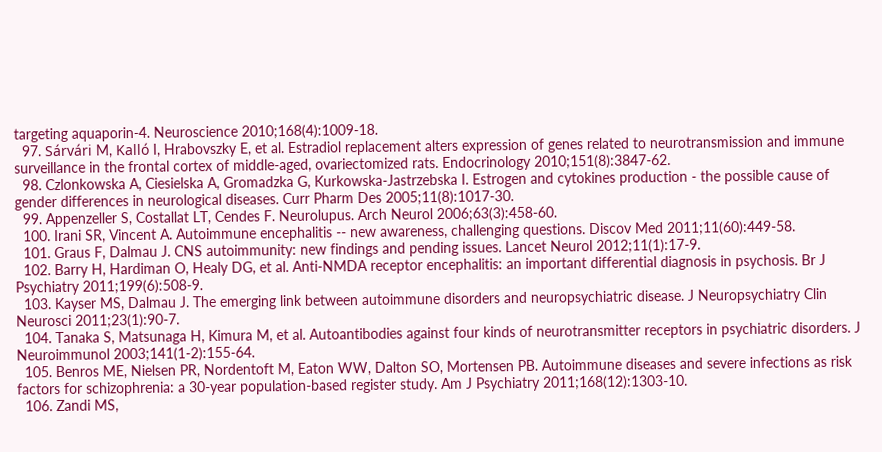targeting aquaporin-4. Neuroscience 2010;168(4):1009-18.
  97. Sárvári M, Kalló I, Hrabovszky E, et al. Estradiol replacement alters expression of genes related to neurotransmission and immune surveillance in the frontal cortex of middle-aged, ovariectomized rats. Endocrinology 2010;151(8):3847-62.
  98. Czlonkowska A, Ciesielska A, Gromadzka G, Kurkowska-Jastrzebska I. Estrogen and cytokines production - the possible cause of gender differences in neurological diseases. Curr Pharm Des 2005;11(8):1017-30.
  99. Appenzeller S, Costallat LT, Cendes F. Neurolupus. Arch Neurol 2006;63(3):458-60.
  100. Irani SR, Vincent A. Autoimmune encephalitis -- new awareness, challenging questions. Discov Med 2011;11(60):449-58.
  101. Graus F, Dalmau J. CNS autoimmunity: new findings and pending issues. Lancet Neurol 2012;11(1):17-9.
  102. Barry H, Hardiman O, Healy DG, et al. Anti-NMDA receptor encephalitis: an important differential diagnosis in psychosis. Br J Psychiatry 2011;199(6):508-9.
  103. Kayser MS, Dalmau J. The emerging link between autoimmune disorders and neuropsychiatric disease. J Neuropsychiatry Clin Neurosci 2011;23(1):90-7.
  104. Tanaka S, Matsunaga H, Kimura M, et al. Autoantibodies against four kinds of neurotransmitter receptors in psychiatric disorders. J Neuroimmunol 2003;141(1-2):155-64.
  105. Benros ME, Nielsen PR, Nordentoft M, Eaton WW, Dalton SO, Mortensen PB. Autoimmune diseases and severe infections as risk factors for schizophrenia: a 30-year population-based register study. Am J Psychiatry 2011;168(12):1303-10.
  106. Zandi MS,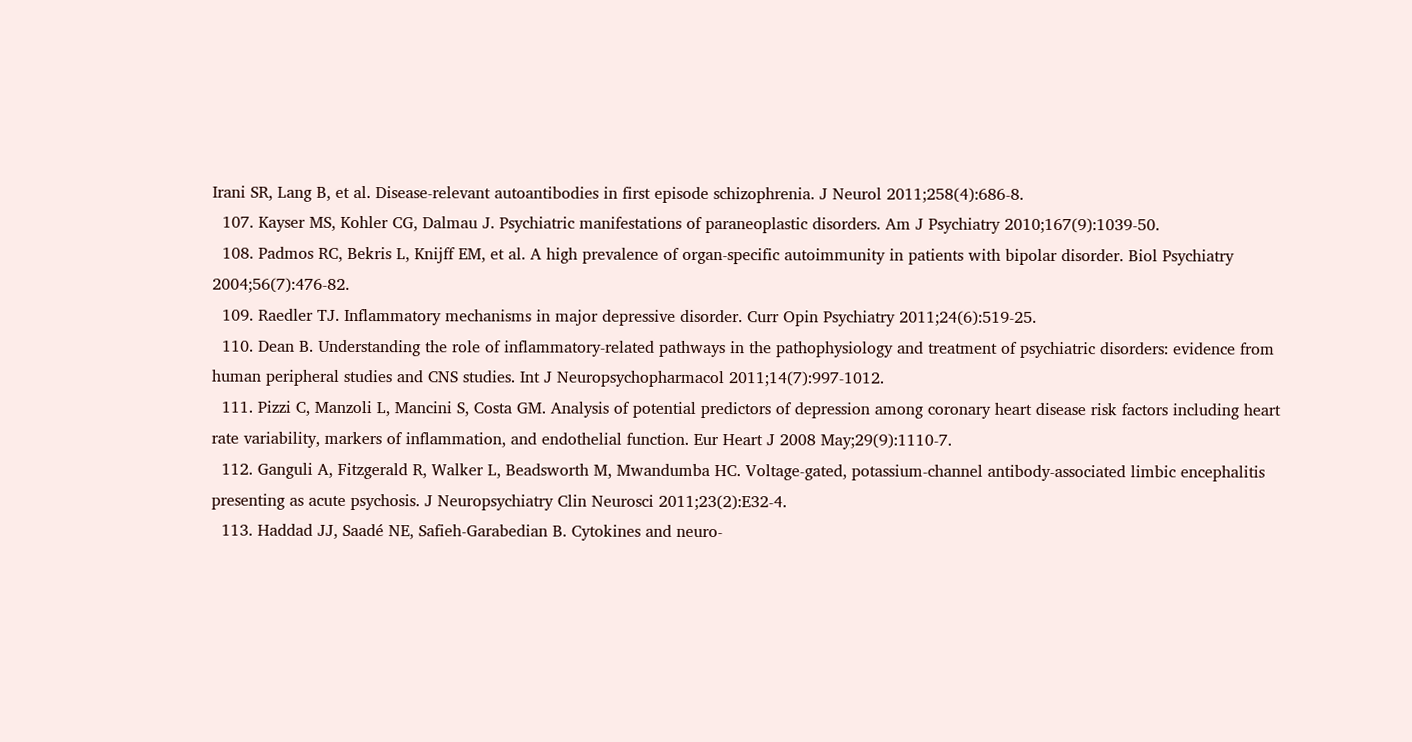Irani SR, Lang B, et al. Disease-relevant autoantibodies in first episode schizophrenia. J Neurol 2011;258(4):686-8.
  107. Kayser MS, Kohler CG, Dalmau J. Psychiatric manifestations of paraneoplastic disorders. Am J Psychiatry 2010;167(9):1039-50.
  108. Padmos RC, Bekris L, Knijff EM, et al. A high prevalence of organ-specific autoimmunity in patients with bipolar disorder. Biol Psychiatry 2004;56(7):476-82.
  109. Raedler TJ. Inflammatory mechanisms in major depressive disorder. Curr Opin Psychiatry 2011;24(6):519-25.
  110. Dean B. Understanding the role of inflammatory-related pathways in the pathophysiology and treatment of psychiatric disorders: evidence from human peripheral studies and CNS studies. Int J Neuropsychopharmacol 2011;14(7):997-1012.
  111. Pizzi C, Manzoli L, Mancini S, Costa GM. Analysis of potential predictors of depression among coronary heart disease risk factors including heart rate variability, markers of inflammation, and endothelial function. Eur Heart J 2008 May;29(9):1110-7.
  112. Ganguli A, Fitzgerald R, Walker L, Beadsworth M, Mwandumba HC. Voltage-gated, potassium-channel antibody-associated limbic encephalitis presenting as acute psychosis. J Neuropsychiatry Clin Neurosci 2011;23(2):E32-4.
  113. Haddad JJ, Saadé NE, Safieh-Garabedian B. Cytokines and neuro-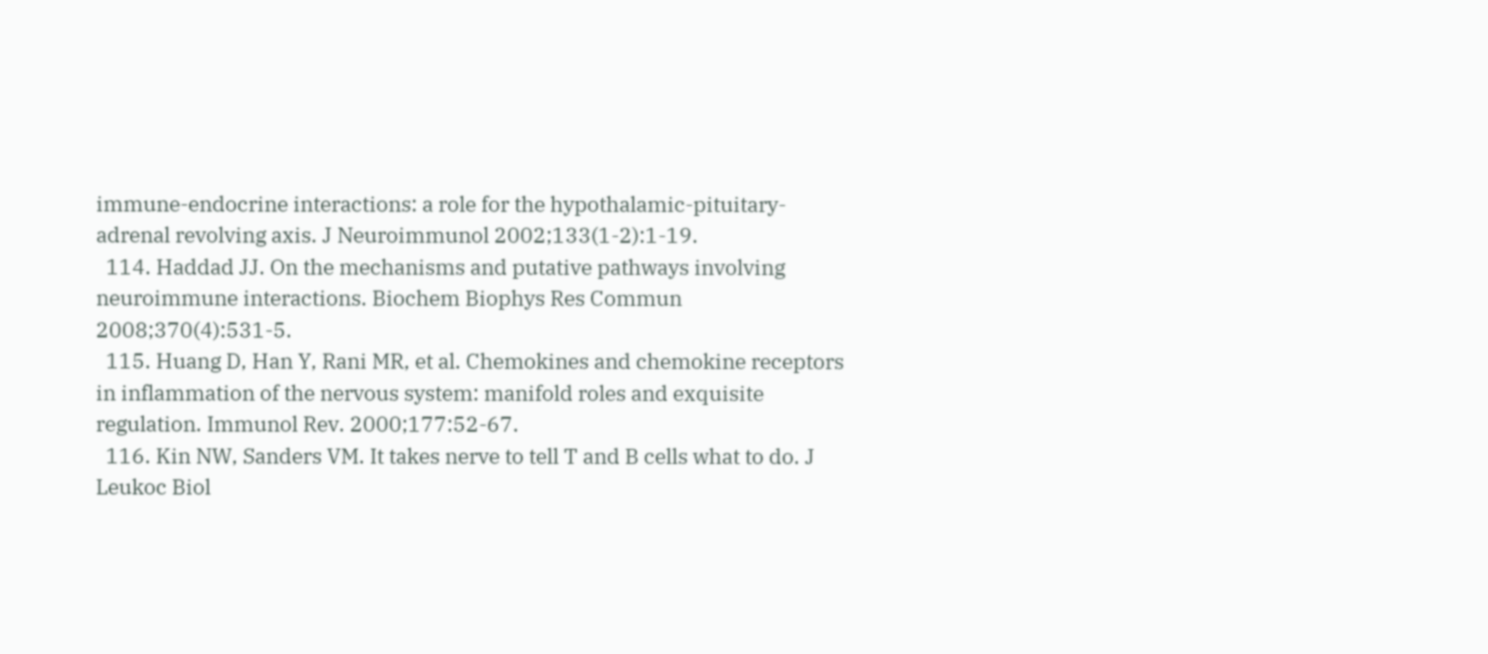immune-endocrine interactions: a role for the hypothalamic-pituitary-adrenal revolving axis. J Neuroimmunol 2002;133(1-2):1-19.
  114. Haddad JJ. On the mechanisms and putative pathways involving neuroimmune interactions. Biochem Biophys Res Commun 2008;370(4):531-5.
  115. Huang D, Han Y, Rani MR, et al. Chemokines and chemokine receptors in inflammation of the nervous system: manifold roles and exquisite regulation. Immunol Rev. 2000;177:52-67.
  116. Kin NW, Sanders VM. It takes nerve to tell T and B cells what to do. J Leukoc Biol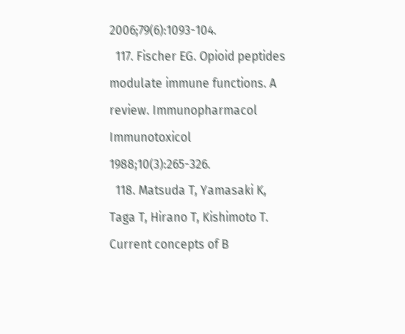2006;79(6):1093-104.
  117. Fischer EG. Opioid peptides modulate immune functions. A review. Immunopharmacol Immunotoxicol 1988;10(3):265-326.
  118. Matsuda T, Yamasaki K, Taga T, Hirano T, Kishimoto T. Current concepts of B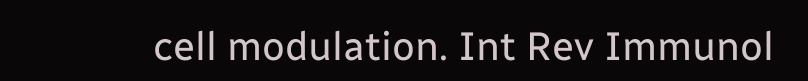cell modulation. Int Rev Immunol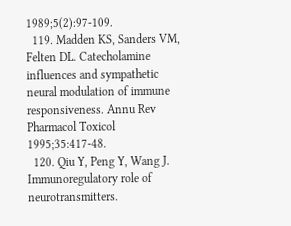1989;5(2):97-109.
  119. Madden KS, Sanders VM, Felten DL. Catecholamine influences and sympathetic neural modulation of immune responsiveness. Annu Rev Pharmacol Toxicol 1995;35:417-48.
  120. Qiu Y, Peng Y, Wang J. Immunoregulatory role of neurotransmitters.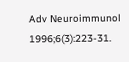Adv Neuroimmunol 1996;6(3):223-31.